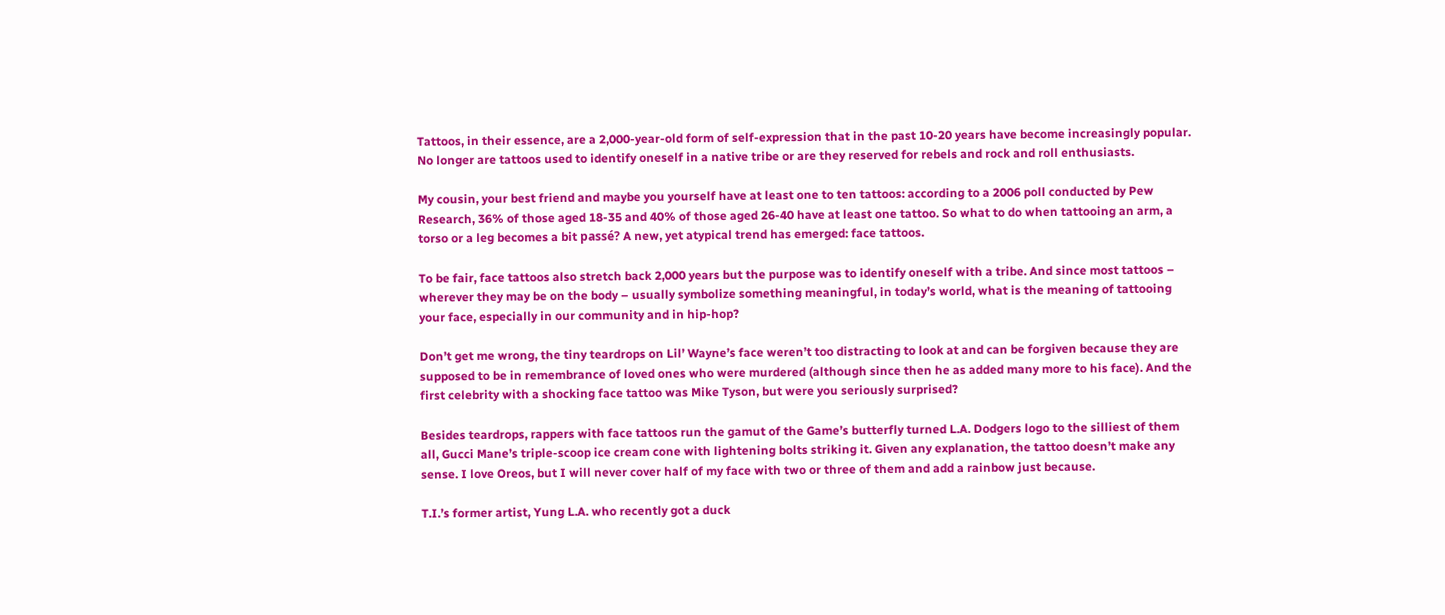Tattoos, in their essence, are a 2,000-year-old form of self-expression that in the past 10-20 years have become increasingly popular. No longer are tattoos used to identify oneself in a native tribe or are they reserved for rebels and rock and roll enthusiasts.

My cousin, your best friend and maybe you yourself have at least one to ten tattoos: according to a 2006 poll conducted by Pew Research, 36% of those aged 18-35 and 40% of those aged 26-40 have at least one tattoo. So what to do when tattooing an arm, a torso or a leg becomes a bit passé? A new, yet atypical trend has emerged: face tattoos.

To be fair, face tattoos also stretch back 2,000 years but the purpose was to identify oneself with a tribe. And since most tattoos – wherever they may be on the body – usually symbolize something meaningful, in today’s world, what is the meaning of tattooing your face, especially in our community and in hip-hop?

Don’t get me wrong, the tiny teardrops on Lil’ Wayne’s face weren’t too distracting to look at and can be forgiven because they are supposed to be in remembrance of loved ones who were murdered (although since then he as added many more to his face). And the first celebrity with a shocking face tattoo was Mike Tyson, but were you seriously surprised?

Besides teardrops, rappers with face tattoos run the gamut of the Game’s butterfly turned L.A. Dodgers logo to the silliest of them all, Gucci Mane’s triple-scoop ice cream cone with lightening bolts striking it. Given any explanation, the tattoo doesn’t make any sense. I love Oreos, but I will never cover half of my face with two or three of them and add a rainbow just because.

T.I.’s former artist, Yung L.A. who recently got a duck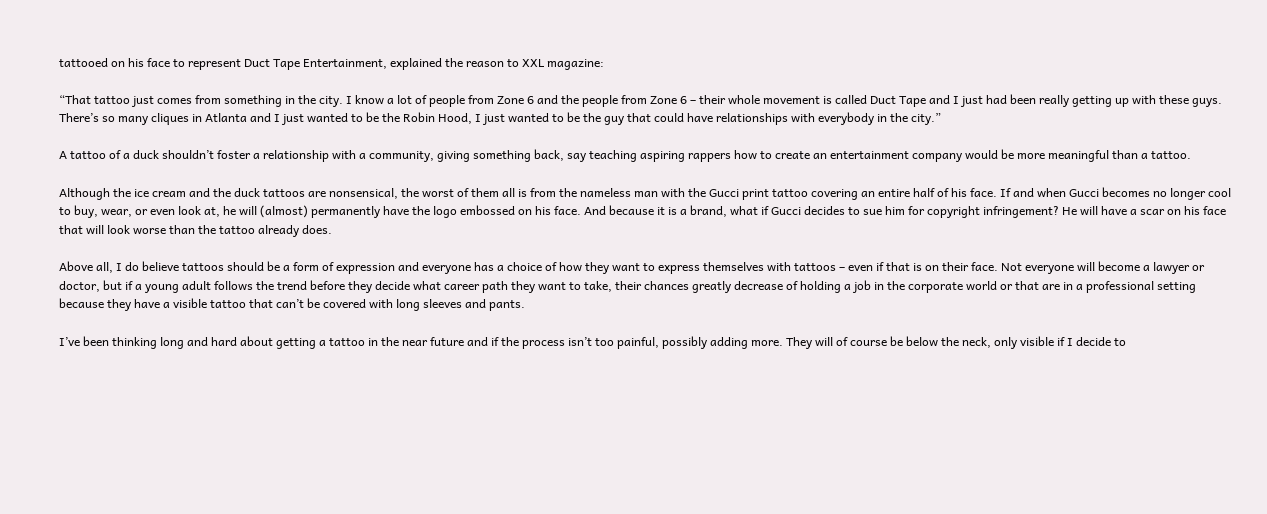tattooed on his face to represent Duct Tape Entertainment, explained the reason to XXL magazine:

“That tattoo just comes from something in the city. I know a lot of people from Zone 6 and the people from Zone 6 – their whole movement is called Duct Tape and I just had been really getting up with these guys. There’s so many cliques in Atlanta and I just wanted to be the Robin Hood, I just wanted to be the guy that could have relationships with everybody in the city.”

A tattoo of a duck shouldn’t foster a relationship with a community, giving something back, say teaching aspiring rappers how to create an entertainment company would be more meaningful than a tattoo.

Although the ice cream and the duck tattoos are nonsensical, the worst of them all is from the nameless man with the Gucci print tattoo covering an entire half of his face. If and when Gucci becomes no longer cool to buy, wear, or even look at, he will (almost) permanently have the logo embossed on his face. And because it is a brand, what if Gucci decides to sue him for copyright infringement? He will have a scar on his face that will look worse than the tattoo already does.

Above all, I do believe tattoos should be a form of expression and everyone has a choice of how they want to express themselves with tattoos – even if that is on their face. Not everyone will become a lawyer or doctor, but if a young adult follows the trend before they decide what career path they want to take, their chances greatly decrease of holding a job in the corporate world or that are in a professional setting because they have a visible tattoo that can’t be covered with long sleeves and pants.

I’ve been thinking long and hard about getting a tattoo in the near future and if the process isn’t too painful, possibly adding more. They will of course be below the neck, only visible if I decide to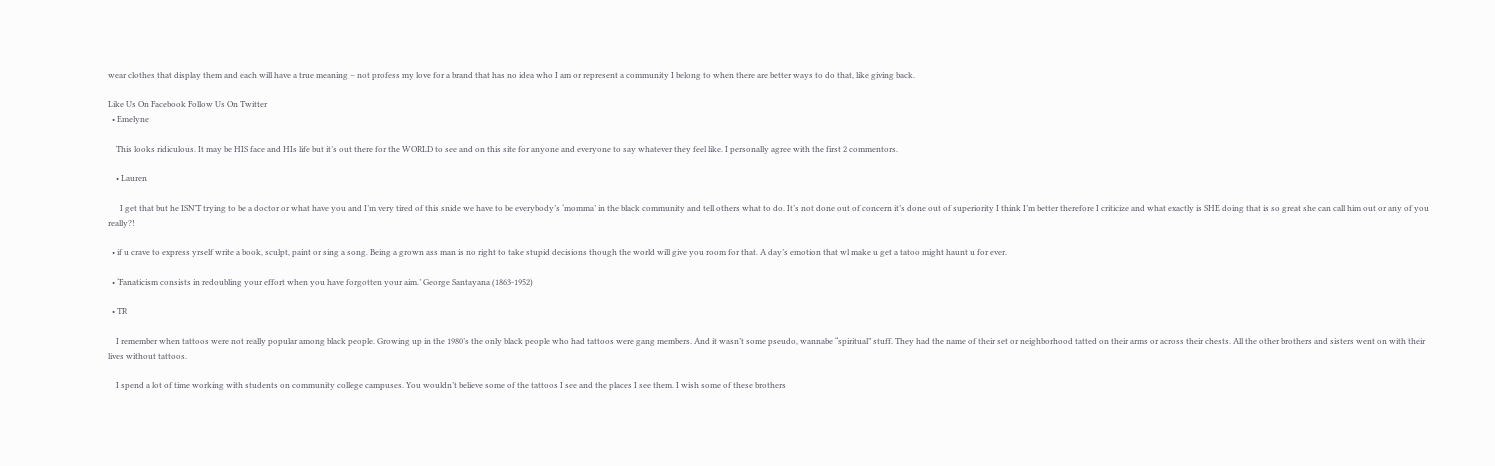wear clothes that display them and each will have a true meaning – not profess my love for a brand that has no idea who I am or represent a community I belong to when there are better ways to do that, like giving back.

Like Us On Facebook Follow Us On Twitter
  • Emelyne

    This looks ridiculous. It may be HIS face and HIs life but it’s out there for the WORLD to see and on this site for anyone and everyone to say whatever they feel like. I personally agree with the first 2 commentors.

    • Lauren

      I get that but he ISN’T trying to be a doctor or what have you and I’m very tired of this snide we have to be everybody’s ‘momma’ in the black community and tell others what to do. It’s not done out of concern it’s done out of superiority I think I’m better therefore I criticize and what exactly is SHE doing that is so great she can call him out or any of you really?!

  • if u crave to express yrself write a book, sculpt, paint or sing a song. Being a grown ass man is no right to take stupid decisions though the world will give you room for that. A day’s emotion that wl make u get a tatoo might haunt u for ever.

  • ‘Fanaticism consists in redoubling your effort when you have forgotten your aim.’ George Santayana (1863-1952)

  • TR

    I remember when tattoos were not really popular among black people. Growing up in the 1980’s the only black people who had tattoos were gang members. And it wasn’t some pseudo, wannabe “spiritual” stuff. They had the name of their set or neighborhood tatted on their arms or across their chests. All the other brothers and sisters went on with their lives without tattoos.

    I spend a lot of time working with students on community college campuses. You wouldn’t believe some of the tattoos I see and the places I see them. I wish some of these brothers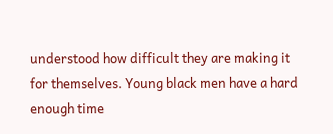understood how difficult they are making it for themselves. Young black men have a hard enough time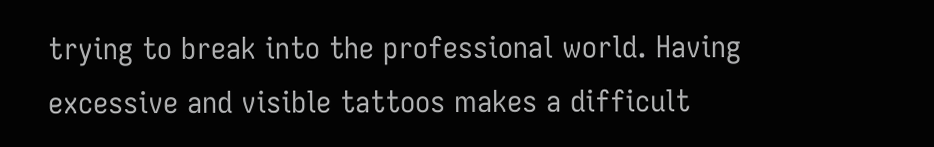trying to break into the professional world. Having excessive and visible tattoos makes a difficult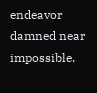endeavor damned near impossible.